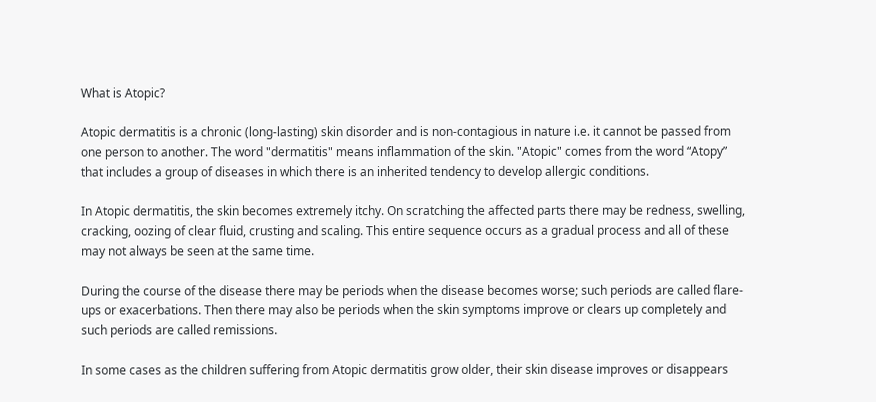What is Atopic?

Atopic dermatitis is a chronic (long-lasting) skin disorder and is non-contagious in nature i.e. it cannot be passed from one person to another. The word "dermatitis" means inflammation of the skin. "Atopic" comes from the word “Atopy” that includes a group of diseases in which there is an inherited tendency to develop allergic conditions.

In Atopic dermatitis, the skin becomes extremely itchy. On scratching the affected parts there may be redness, swelling, cracking, oozing of clear fluid, crusting and scaling. This entire sequence occurs as a gradual process and all of these may not always be seen at the same time.

During the course of the disease there may be periods when the disease becomes worse; such periods are called flare-ups or exacerbations. Then there may also be periods when the skin symptoms improve or clears up completely and such periods are called remissions.

In some cases as the children suffering from Atopic dermatitis grow older, their skin disease improves or disappears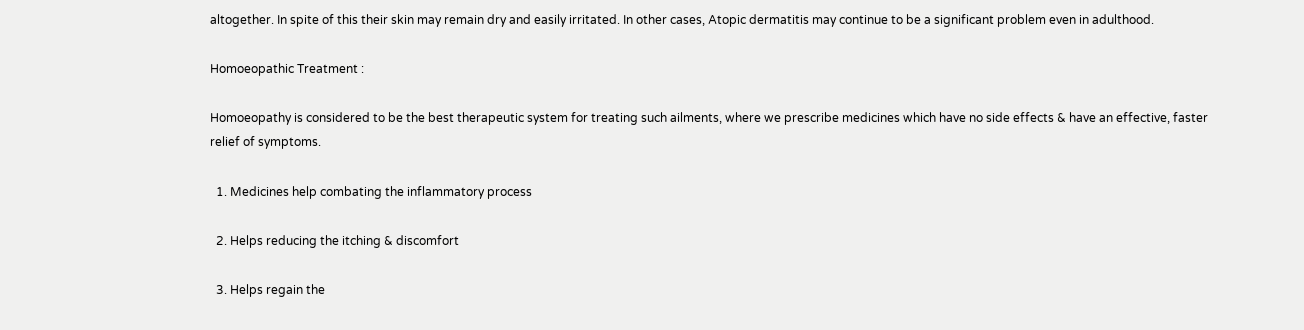altogether. In spite of this their skin may remain dry and easily irritated. In other cases, Atopic dermatitis may continue to be a significant problem even in adulthood.

Homoeopathic Treatment :

Homoeopathy is considered to be the best therapeutic system for treating such ailments, where we prescribe medicines which have no side effects & have an effective, faster relief of symptoms.

  1. Medicines help combating the inflammatory process

  2. Helps reducing the itching & discomfort

  3. Helps regain the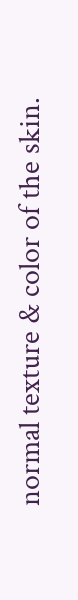normal texture & color of the skin.